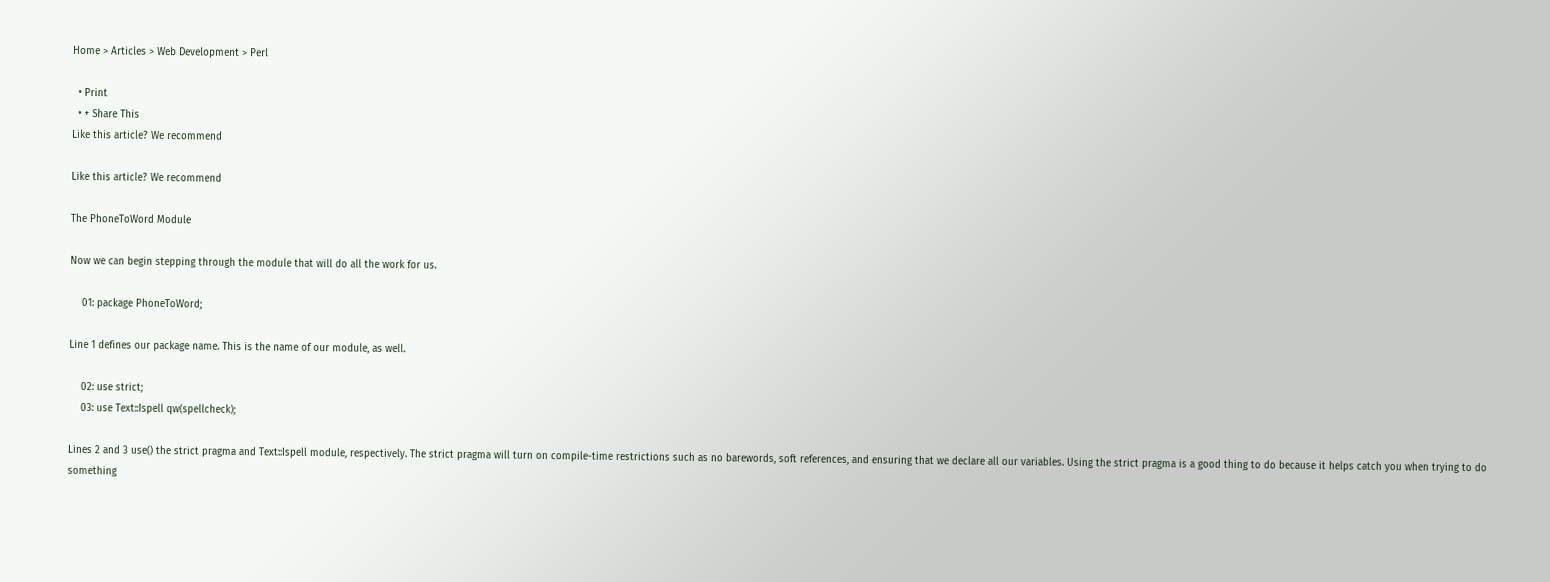Home > Articles > Web Development > Perl

  • Print
  • + Share This
Like this article? We recommend

Like this article? We recommend

The PhoneToWord Module

Now we can begin stepping through the module that will do all the work for us.

    01: package PhoneToWord;

Line 1 defines our package name. This is the name of our module, as well.

    02: use strict;
    03: use Text::Ispell qw(spellcheck);

Lines 2 and 3 use() the strict pragma and Text::Ispell module, respectively. The strict pragma will turn on compile-time restrictions such as no barewords, soft references, and ensuring that we declare all our variables. Using the strict pragma is a good thing to do because it helps catch you when trying to do something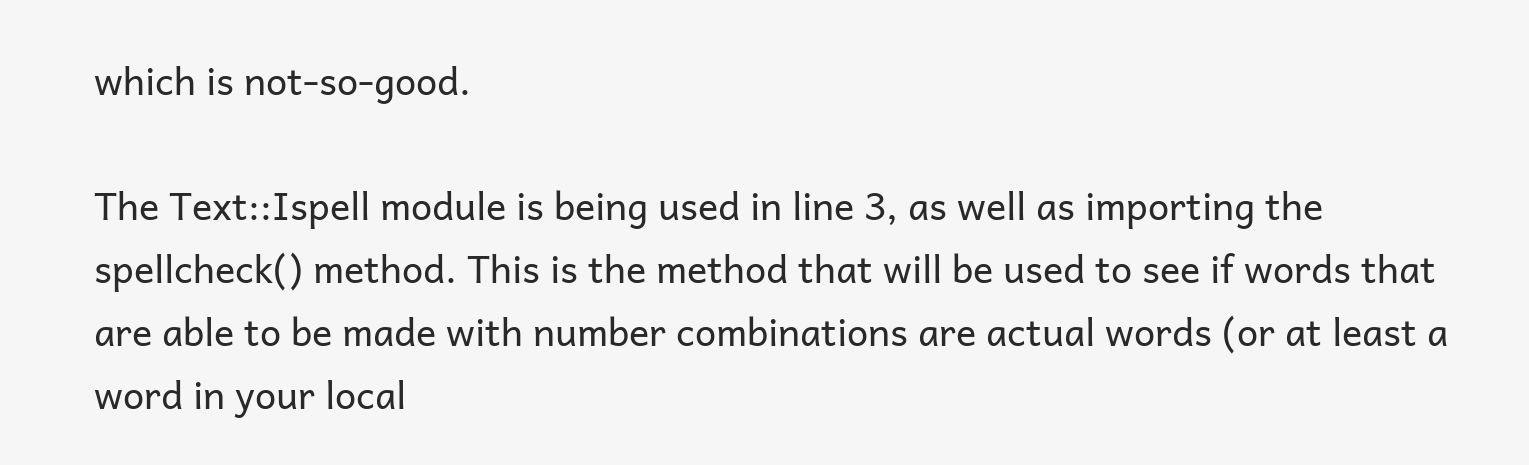which is not-so-good.

The Text::Ispell module is being used in line 3, as well as importing the spellcheck() method. This is the method that will be used to see if words that are able to be made with number combinations are actual words (or at least a word in your local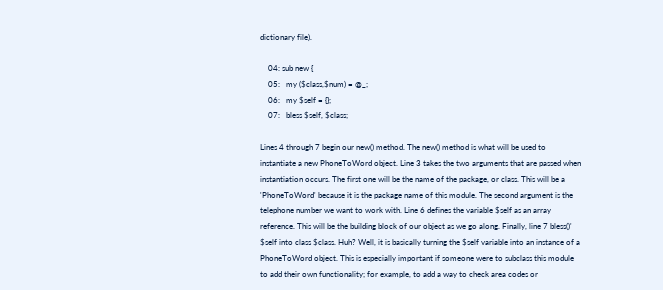dictionary file).

    04: sub new {
    05:   my ($class,$num) = @_;
    06:   my $self = {};
    07:   bless $self, $class;

Lines 4 through 7 begin our new() method. The new() method is what will be used to instantiate a new PhoneToWord object. Line 3 takes the two arguments that are passed when instantiation occurs. The first one will be the name of the package, or class. This will be a 'PhoneToWord' because it is the package name of this module. The second argument is the telephone number we want to work with. Line 6 defines the variable $self as an array reference. This will be the building block of our object as we go along. Finally, line 7 bless()' $self into class $class. Huh? Well, it is basically turning the $self variable into an instance of a PhoneToWord object. This is especially important if someone were to subclass this module to add their own functionality; for example, to add a way to check area codes or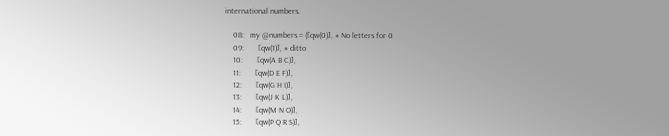international numbers.

    08:   my @numbers = ([qw(0)], # No letters for 0
    09:       [qw(1)], # ditto
    10:       [qw(A B C)],
    11:       [qw(D E F)],
    12:       [qw(G H I)],
    13:       [qw(J K L)],
    14:       [qw(M N O)],
    15:       [qw(P Q R S)],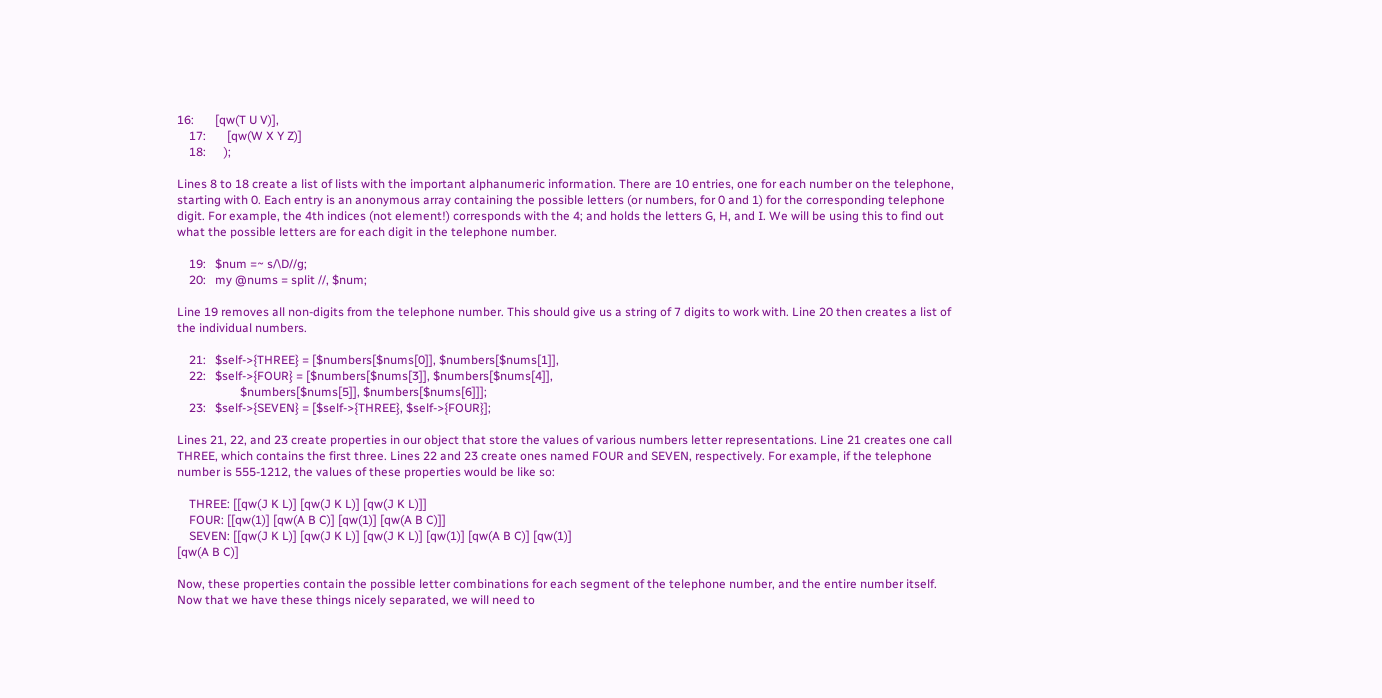16:       [qw(T U V)],
    17:       [qw(W X Y Z)]
    18:      );

Lines 8 to 18 create a list of lists with the important alphanumeric information. There are 10 entries, one for each number on the telephone, starting with 0. Each entry is an anonymous array containing the possible letters (or numbers, for 0 and 1) for the corresponding telephone digit. For example, the 4th indices (not element!) corresponds with the 4; and holds the letters G, H, and I. We will be using this to find out what the possible letters are for each digit in the telephone number.

    19:   $num =~ s/\D//g;
    20:   my @nums = split //, $num;

Line 19 removes all non-digits from the telephone number. This should give us a string of 7 digits to work with. Line 20 then creates a list of the individual numbers.

    21:   $self->{THREE} = [$numbers[$nums[0]], $numbers[$nums[1]],
    22:   $self->{FOUR} = [$numbers[$nums[3]], $numbers[$nums[4]],
                     $numbers[$nums[5]], $numbers[$nums[6]]];
    23:   $self->{SEVEN} = [$self->{THREE}, $self->{FOUR}];

Lines 21, 22, and 23 create properties in our object that store the values of various numbers letter representations. Line 21 creates one call THREE, which contains the first three. Lines 22 and 23 create ones named FOUR and SEVEN, respectively. For example, if the telephone number is 555-1212, the values of these properties would be like so:

    THREE: [[qw(J K L)] [qw(J K L)] [qw(J K L)]]
    FOUR: [[qw(1)] [qw(A B C)] [qw(1)] [qw(A B C)]]
    SEVEN: [[qw(J K L)] [qw(J K L)] [qw(J K L)] [qw(1)] [qw(A B C)] [qw(1)]
[qw(A B C)]

Now, these properties contain the possible letter combinations for each segment of the telephone number, and the entire number itself. Now that we have these things nicely separated, we will need to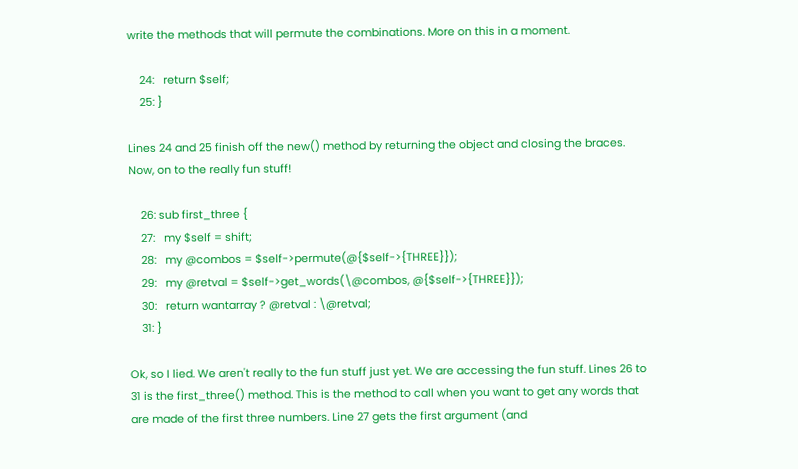write the methods that will permute the combinations. More on this in a moment.

    24:   return $self;
    25: }

Lines 24 and 25 finish off the new() method by returning the object and closing the braces. Now, on to the really fun stuff!

    26: sub first_three {
    27:   my $self = shift;
    28:   my @combos = $self->permute(@{$self->{THREE}});
    29:   my @retval = $self->get_words(\@combos, @{$self->{THREE}});
    30:   return wantarray ? @retval : \@retval;
    31: }

Ok, so I lied. We aren't really to the fun stuff just yet. We are accessing the fun stuff. Lines 26 to 31 is the first_three() method. This is the method to call when you want to get any words that are made of the first three numbers. Line 27 gets the first argument (and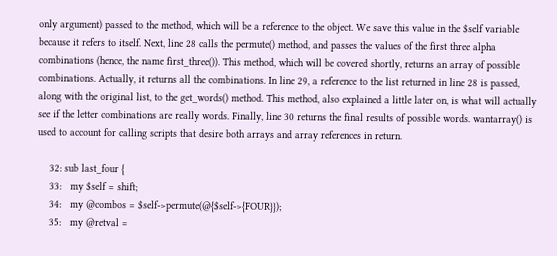only argument) passed to the method, which will be a reference to the object. We save this value in the $self variable because it refers to itself. Next, line 28 calls the permute() method, and passes the values of the first three alpha combinations (hence, the name first_three()). This method, which will be covered shortly, returns an array of possible combinations. Actually, it returns all the combinations. In line 29, a reference to the list returned in line 28 is passed, along with the original list, to the get_words() method. This method, also explained a little later on, is what will actually see if the letter combinations are really words. Finally, line 30 returns the final results of possible words. wantarray() is used to account for calling scripts that desire both arrays and array references in return.

    32: sub last_four {
    33:   my $self = shift;
    34:   my @combos = $self->permute(@{$self->{FOUR}});
    35:   my @retval =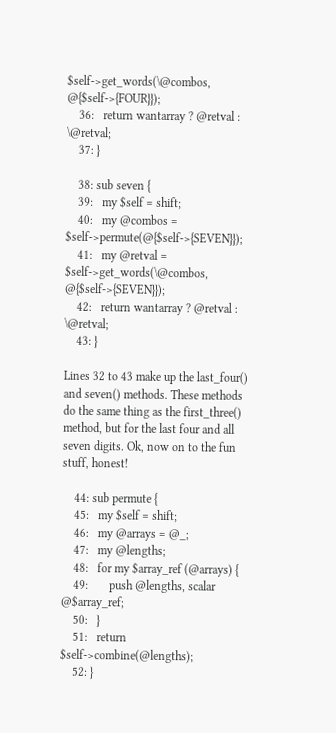$self->get_words(\@combos, @{$self->{FOUR}});
    36:   return wantarray ? @retval : \@retval;
    37: }

    38: sub seven {
    39:   my $self = shift;
    40:   my @combos = $self->permute(@{$self->{SEVEN}});
    41:   my @retval = $self->get_words(\@combos, @{$self->{SEVEN}});
    42:   return wantarray ? @retval : \@retval;
    43: }

Lines 32 to 43 make up the last_four() and seven() methods. These methods do the same thing as the first_three() method, but for the last four and all seven digits. Ok, now on to the fun stuff, honest!

    44: sub permute {
    45:   my $self = shift;
    46:   my @arrays = @_;
    47:   my @lengths;
    48:   for my $array_ref (@arrays) {
    49:       push @lengths, scalar @$array_ref;
    50:   }
    51:   return $self->combine(@lengths);
    52: }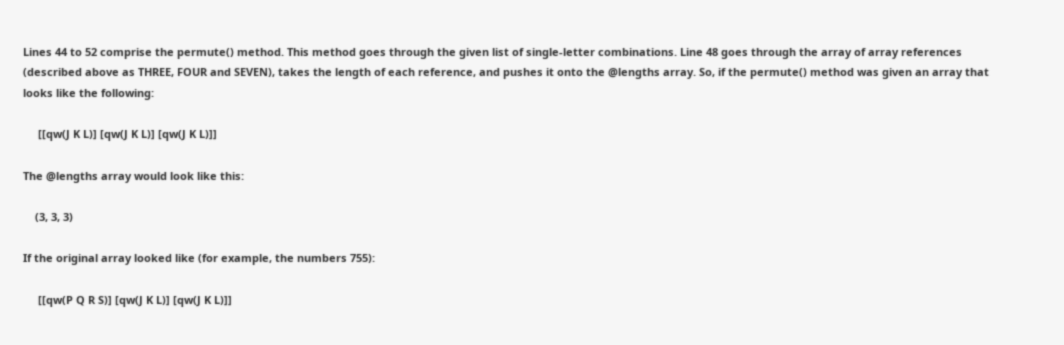Lines 44 to 52 comprise the permute() method. This method goes through the given list of single-letter combinations. Line 48 goes through the array of array references (described above as THREE, FOUR and SEVEN), takes the length of each reference, and pushes it onto the @lengths array. So, if the permute() method was given an array that looks like the following:

     [[qw(J K L)] [qw(J K L)] [qw(J K L)]]

The @lengths array would look like this:

    (3, 3, 3)

If the original array looked like (for example, the numbers 755):

     [[qw(P Q R S)] [qw(J K L)] [qw(J K L)]]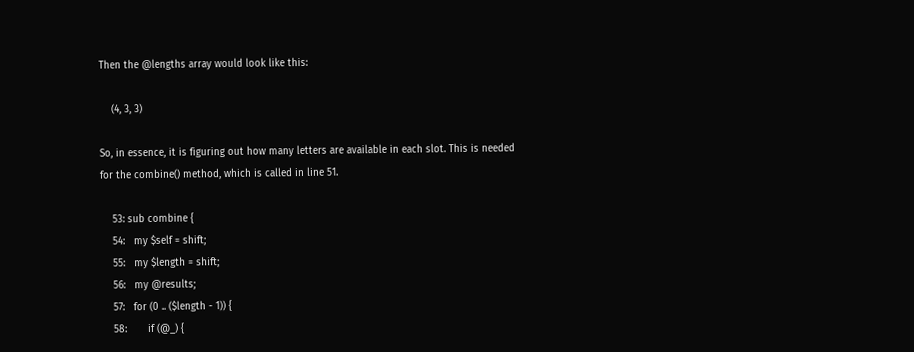Then the @lengths array would look like this:

    (4, 3, 3)

So, in essence, it is figuring out how many letters are available in each slot. This is needed for the combine() method, which is called in line 51.

    53: sub combine {
    54:   my $self = shift;
    55:   my $length = shift;
    56:   my @results;
    57:   for (0 .. ($length - 1)) {
    58:       if (@_) {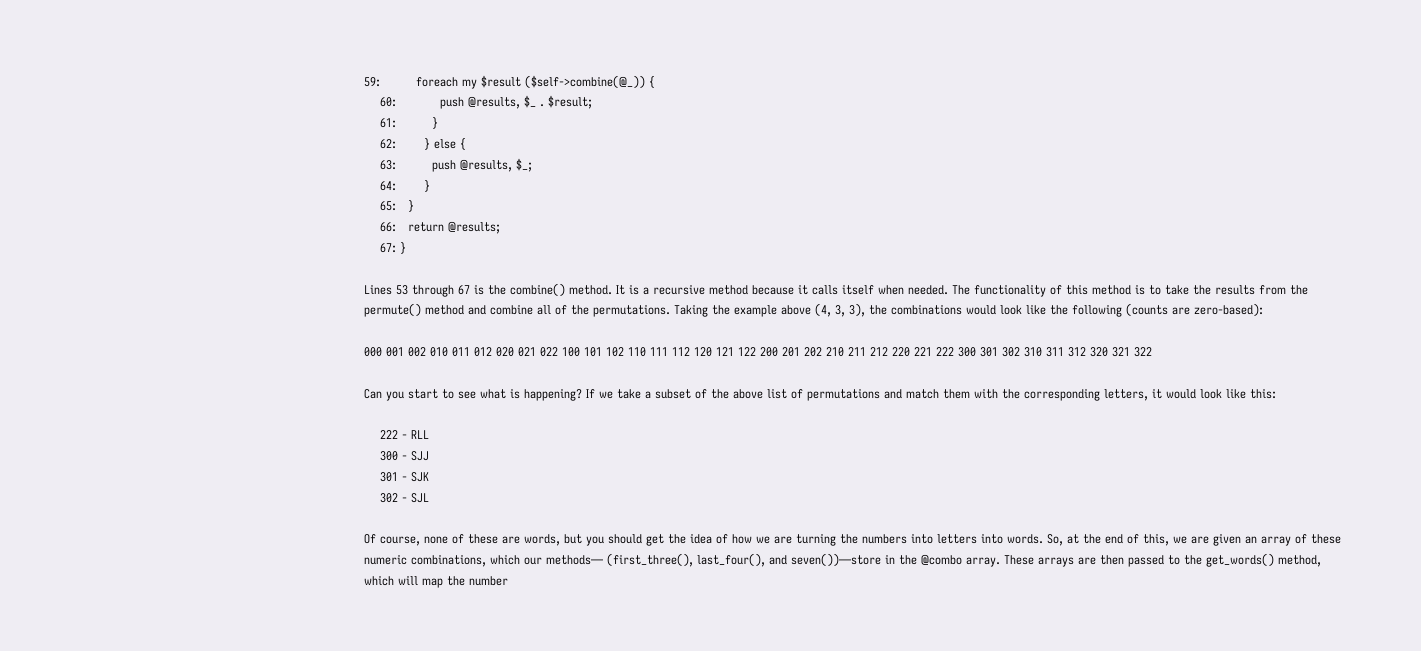59:         foreach my $result ($self->combine(@_)) {
    60:           push @results, $_ . $result;
    61:         }
    62:       } else {
    63:         push @results, $_;
    64:       }
    65:   }
    66:   return @results;
    67: }

Lines 53 through 67 is the combine() method. It is a recursive method because it calls itself when needed. The functionality of this method is to take the results from the permute() method and combine all of the permutations. Taking the example above (4, 3, 3), the combinations would look like the following (counts are zero-based):

000 001 002 010 011 012 020 021 022 100 101 102 110 111 112 120 121 122 200 201 202 210 211 212 220 221 222 300 301 302 310 311 312 320 321 322

Can you start to see what is happening? If we take a subset of the above list of permutations and match them with the corresponding letters, it would look like this:

    222 - RLL
    300 - SJJ
    301 - SJK
    302 - SJL

Of course, none of these are words, but you should get the idea of how we are turning the numbers into letters into words. So, at the end of this, we are given an array of these numeric combinations, which our methods— (first_three(), last_four(), and seven())—store in the @combo array. These arrays are then passed to the get_words() method, which will map the number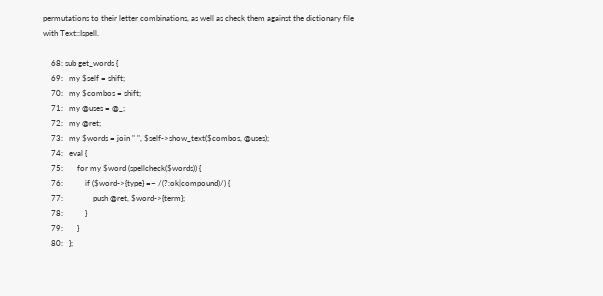permutations to their letter combinations, as well as check them against the dictionary file with Text::Ispell.

    68: sub get_words {
    69:   my $self = shift;
    70:   my $combos = shift;
    71:   my @uses = @_;
    72:   my @ret;
    73:   my $words = join " ", $self->show_text($combos, @uses);
    74:   eval {
    75:       for my $word (spellcheck($words)) {
    76:           if ($word->{type} =~ /(?:ok|compound)/) {
    77:               push @ret, $word->{term};
    78:           }
    79:       }
    80:   };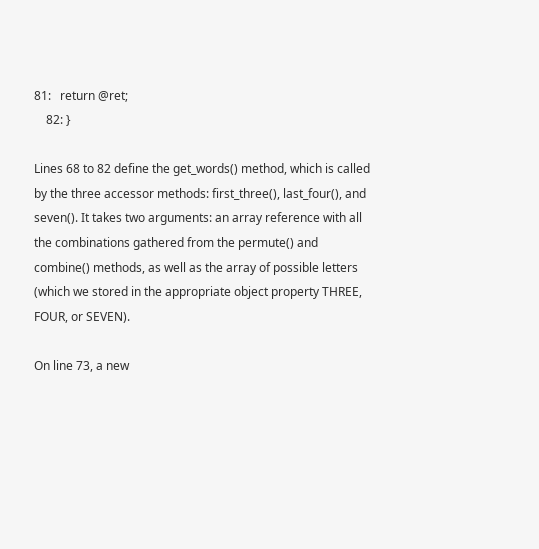81:   return @ret;
    82: }

Lines 68 to 82 define the get_words() method, which is called by the three accessor methods: first_three(), last_four(), and seven(). It takes two arguments: an array reference with all the combinations gathered from the permute() and combine() methods, as well as the array of possible letters (which we stored in the appropriate object property THREE, FOUR, or SEVEN).

On line 73, a new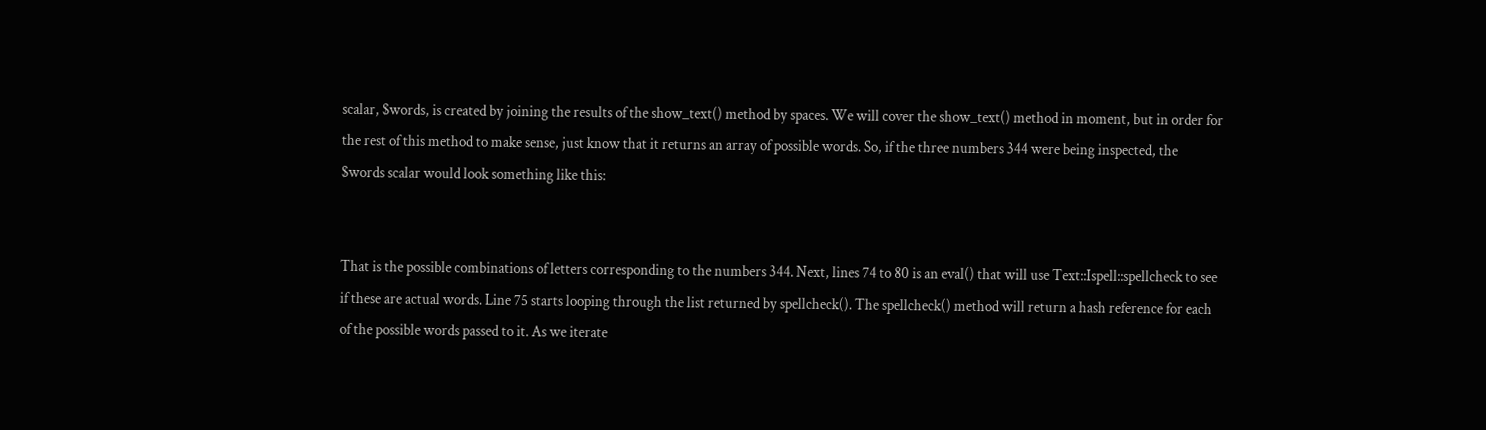scalar, $words, is created by joining the results of the show_text() method by spaces. We will cover the show_text() method in moment, but in order for the rest of this method to make sense, just know that it returns an array of possible words. So, if the three numbers 344 were being inspected, the $words scalar would look something like this:


That is the possible combinations of letters corresponding to the numbers 344. Next, lines 74 to 80 is an eval() that will use Text::Ispell::spellcheck to see if these are actual words. Line 75 starts looping through the list returned by spellcheck(). The spellcheck() method will return a hash reference for each of the possible words passed to it. As we iterate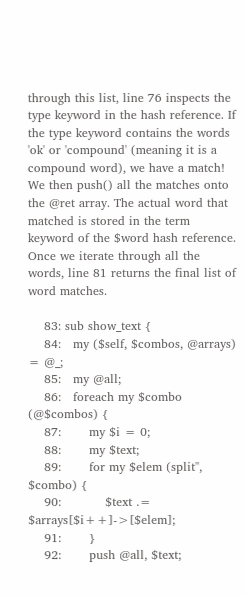through this list, line 76 inspects the type keyword in the hash reference. If the type keyword contains the words 'ok' or 'compound' (meaning it is a compound word), we have a match! We then push() all the matches onto the @ret array. The actual word that matched is stored in the term keyword of the $word hash reference. Once we iterate through all the words, line 81 returns the final list of word matches.

    83: sub show_text {
    84:   my ($self, $combos, @arrays) = @_;
    85:   my @all;
    86:   foreach my $combo (@$combos) {
    87:       my $i = 0;
    88:       my $text;
    89:       for my $elem (split'', $combo) {
    90:           $text .= $arrays[$i++]->[$elem];
    91:       }
    92:       push @all, $text;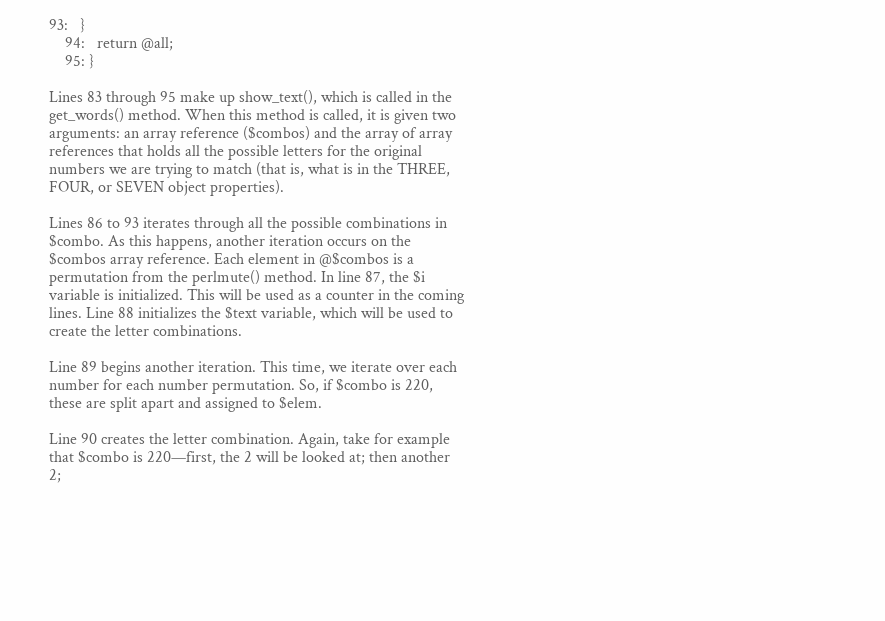93:   }
    94:   return @all;
    95: }

Lines 83 through 95 make up show_text(), which is called in the get_words() method. When this method is called, it is given two arguments: an array reference ($combos) and the array of array references that holds all the possible letters for the original numbers we are trying to match (that is, what is in the THREE, FOUR, or SEVEN object properties).

Lines 86 to 93 iterates through all the possible combinations in $combo. As this happens, another iteration occurs on the $combos array reference. Each element in @$combos is a permutation from the perlmute() method. In line 87, the $i variable is initialized. This will be used as a counter in the coming lines. Line 88 initializes the $text variable, which will be used to create the letter combinations.

Line 89 begins another iteration. This time, we iterate over each number for each number permutation. So, if $combo is 220, these are split apart and assigned to $elem.

Line 90 creates the letter combination. Again, take for example that $combo is 220—first, the 2 will be looked at; then another 2;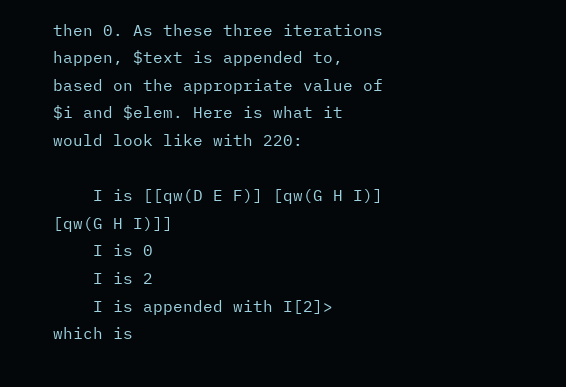then 0. As these three iterations happen, $text is appended to, based on the appropriate value of $i and $elem. Here is what it would look like with 220:

    I is [[qw(D E F)] [qw(G H I)] [qw(G H I)]]
    I is 0
    I is 2
    I is appended with I[2]> which is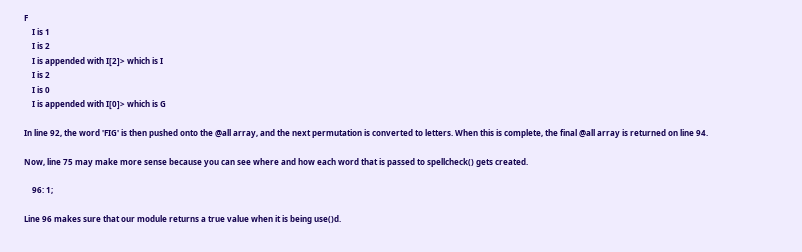F
    I is 1
    I is 2
    I is appended with I[2]> which is I
    I is 2
    I is 0
    I is appended with I[0]> which is G

In line 92, the word 'FIG' is then pushed onto the @all array, and the next permutation is converted to letters. When this is complete, the final @all array is returned on line 94.

Now, line 75 may make more sense because you can see where and how each word that is passed to spellcheck() gets created.

    96: 1;

Line 96 makes sure that our module returns a true value when it is being use()d.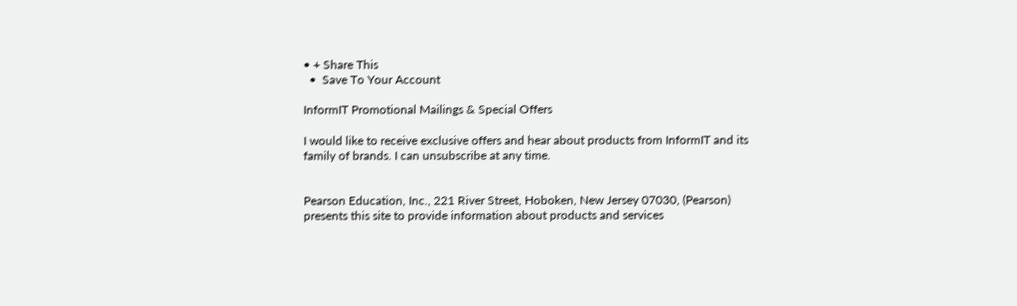• + Share This
  •  Save To Your Account

InformIT Promotional Mailings & Special Offers

I would like to receive exclusive offers and hear about products from InformIT and its family of brands. I can unsubscribe at any time.


Pearson Education, Inc., 221 River Street, Hoboken, New Jersey 07030, (Pearson) presents this site to provide information about products and services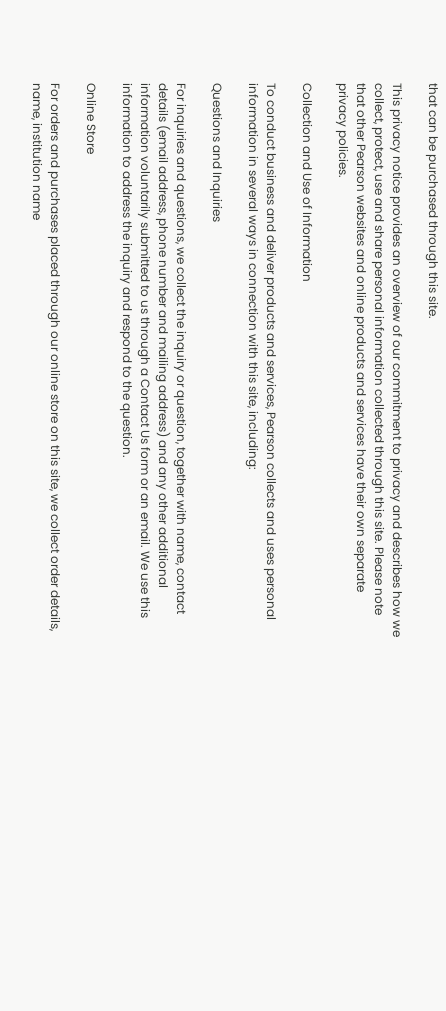that can be purchased through this site.

This privacy notice provides an overview of our commitment to privacy and describes how we collect, protect, use and share personal information collected through this site. Please note that other Pearson websites and online products and services have their own separate privacy policies.

Collection and Use of Information

To conduct business and deliver products and services, Pearson collects and uses personal information in several ways in connection with this site, including:

Questions and Inquiries

For inquiries and questions, we collect the inquiry or question, together with name, contact details (email address, phone number and mailing address) and any other additional information voluntarily submitted to us through a Contact Us form or an email. We use this information to address the inquiry and respond to the question.

Online Store

For orders and purchases placed through our online store on this site, we collect order details, name, institution name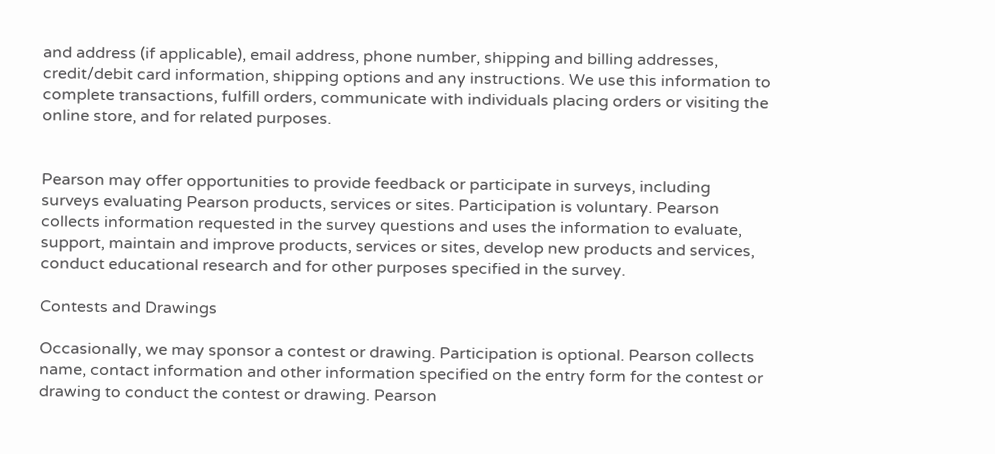and address (if applicable), email address, phone number, shipping and billing addresses, credit/debit card information, shipping options and any instructions. We use this information to complete transactions, fulfill orders, communicate with individuals placing orders or visiting the online store, and for related purposes.


Pearson may offer opportunities to provide feedback or participate in surveys, including surveys evaluating Pearson products, services or sites. Participation is voluntary. Pearson collects information requested in the survey questions and uses the information to evaluate, support, maintain and improve products, services or sites, develop new products and services, conduct educational research and for other purposes specified in the survey.

Contests and Drawings

Occasionally, we may sponsor a contest or drawing. Participation is optional. Pearson collects name, contact information and other information specified on the entry form for the contest or drawing to conduct the contest or drawing. Pearson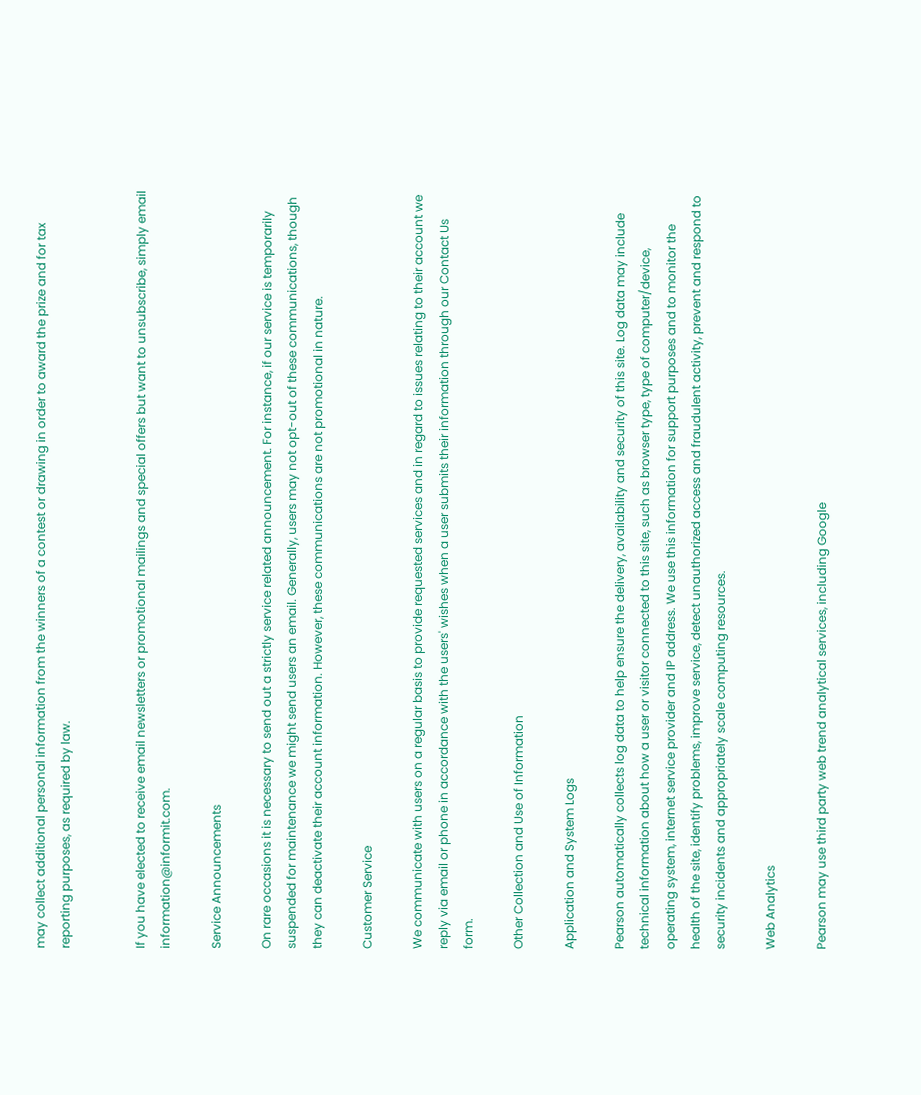may collect additional personal information from the winners of a contest or drawing in order to award the prize and for tax reporting purposes, as required by law.


If you have elected to receive email newsletters or promotional mailings and special offers but want to unsubscribe, simply email information@informit.com.

Service Announcements

On rare occasions it is necessary to send out a strictly service related announcement. For instance, if our service is temporarily suspended for maintenance we might send users an email. Generally, users may not opt-out of these communications, though they can deactivate their account information. However, these communications are not promotional in nature.

Customer Service

We communicate with users on a regular basis to provide requested services and in regard to issues relating to their account we reply via email or phone in accordance with the users' wishes when a user submits their information through our Contact Us form.

Other Collection and Use of Information

Application and System Logs

Pearson automatically collects log data to help ensure the delivery, availability and security of this site. Log data may include technical information about how a user or visitor connected to this site, such as browser type, type of computer/device, operating system, internet service provider and IP address. We use this information for support purposes and to monitor the health of the site, identify problems, improve service, detect unauthorized access and fraudulent activity, prevent and respond to security incidents and appropriately scale computing resources.

Web Analytics

Pearson may use third party web trend analytical services, including Google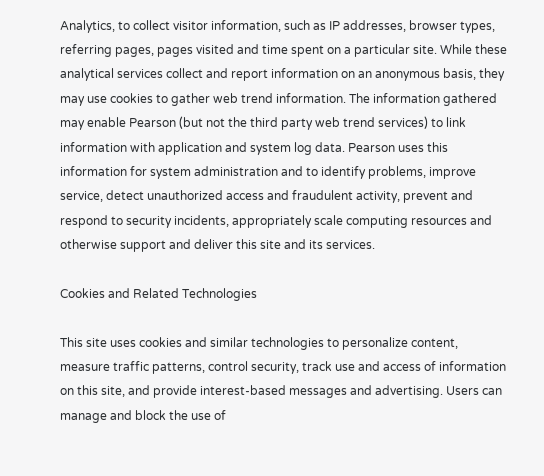Analytics, to collect visitor information, such as IP addresses, browser types, referring pages, pages visited and time spent on a particular site. While these analytical services collect and report information on an anonymous basis, they may use cookies to gather web trend information. The information gathered may enable Pearson (but not the third party web trend services) to link information with application and system log data. Pearson uses this information for system administration and to identify problems, improve service, detect unauthorized access and fraudulent activity, prevent and respond to security incidents, appropriately scale computing resources and otherwise support and deliver this site and its services.

Cookies and Related Technologies

This site uses cookies and similar technologies to personalize content, measure traffic patterns, control security, track use and access of information on this site, and provide interest-based messages and advertising. Users can manage and block the use of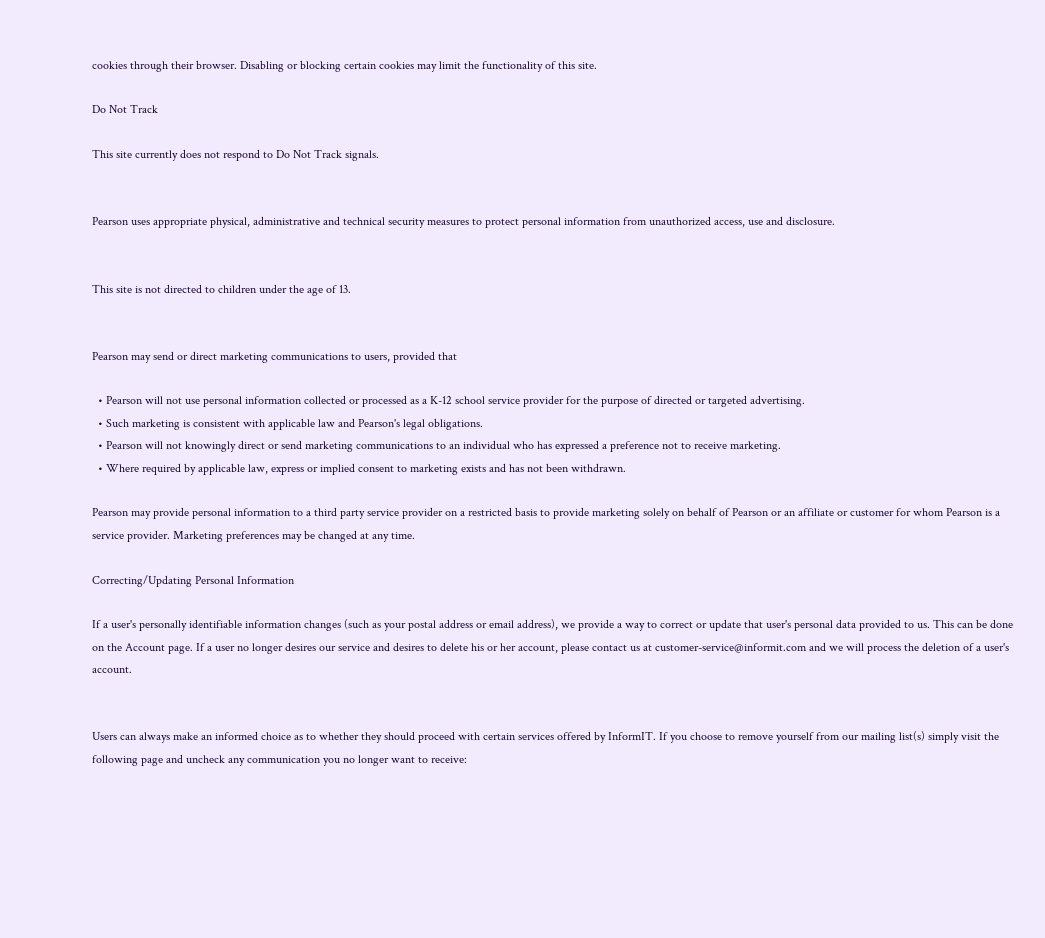cookies through their browser. Disabling or blocking certain cookies may limit the functionality of this site.

Do Not Track

This site currently does not respond to Do Not Track signals.


Pearson uses appropriate physical, administrative and technical security measures to protect personal information from unauthorized access, use and disclosure.


This site is not directed to children under the age of 13.


Pearson may send or direct marketing communications to users, provided that

  • Pearson will not use personal information collected or processed as a K-12 school service provider for the purpose of directed or targeted advertising.
  • Such marketing is consistent with applicable law and Pearson's legal obligations.
  • Pearson will not knowingly direct or send marketing communications to an individual who has expressed a preference not to receive marketing.
  • Where required by applicable law, express or implied consent to marketing exists and has not been withdrawn.

Pearson may provide personal information to a third party service provider on a restricted basis to provide marketing solely on behalf of Pearson or an affiliate or customer for whom Pearson is a service provider. Marketing preferences may be changed at any time.

Correcting/Updating Personal Information

If a user's personally identifiable information changes (such as your postal address or email address), we provide a way to correct or update that user's personal data provided to us. This can be done on the Account page. If a user no longer desires our service and desires to delete his or her account, please contact us at customer-service@informit.com and we will process the deletion of a user's account.


Users can always make an informed choice as to whether they should proceed with certain services offered by InformIT. If you choose to remove yourself from our mailing list(s) simply visit the following page and uncheck any communication you no longer want to receive: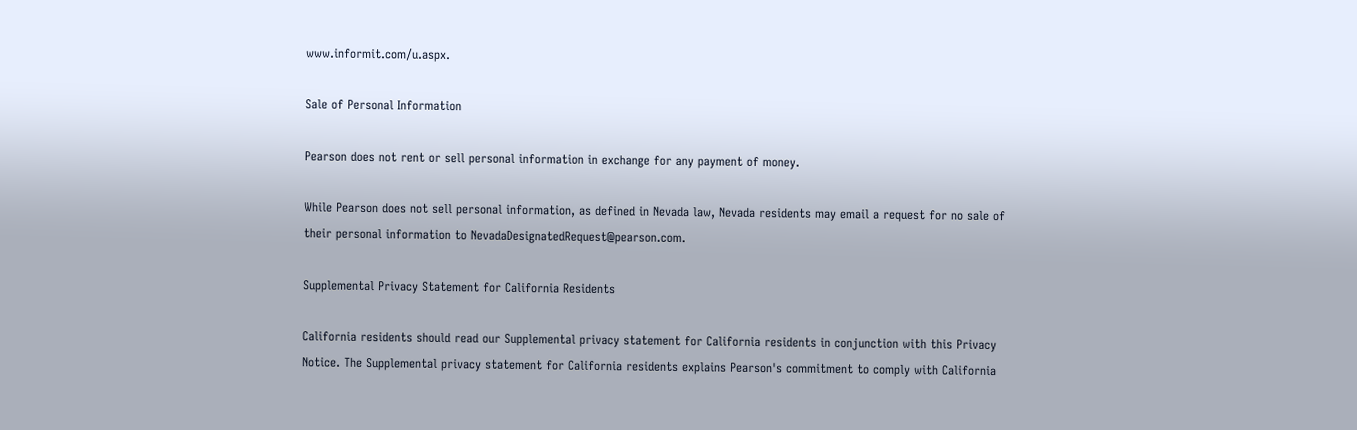www.informit.com/u.aspx.

Sale of Personal Information

Pearson does not rent or sell personal information in exchange for any payment of money.

While Pearson does not sell personal information, as defined in Nevada law, Nevada residents may email a request for no sale of their personal information to NevadaDesignatedRequest@pearson.com.

Supplemental Privacy Statement for California Residents

California residents should read our Supplemental privacy statement for California residents in conjunction with this Privacy Notice. The Supplemental privacy statement for California residents explains Pearson's commitment to comply with California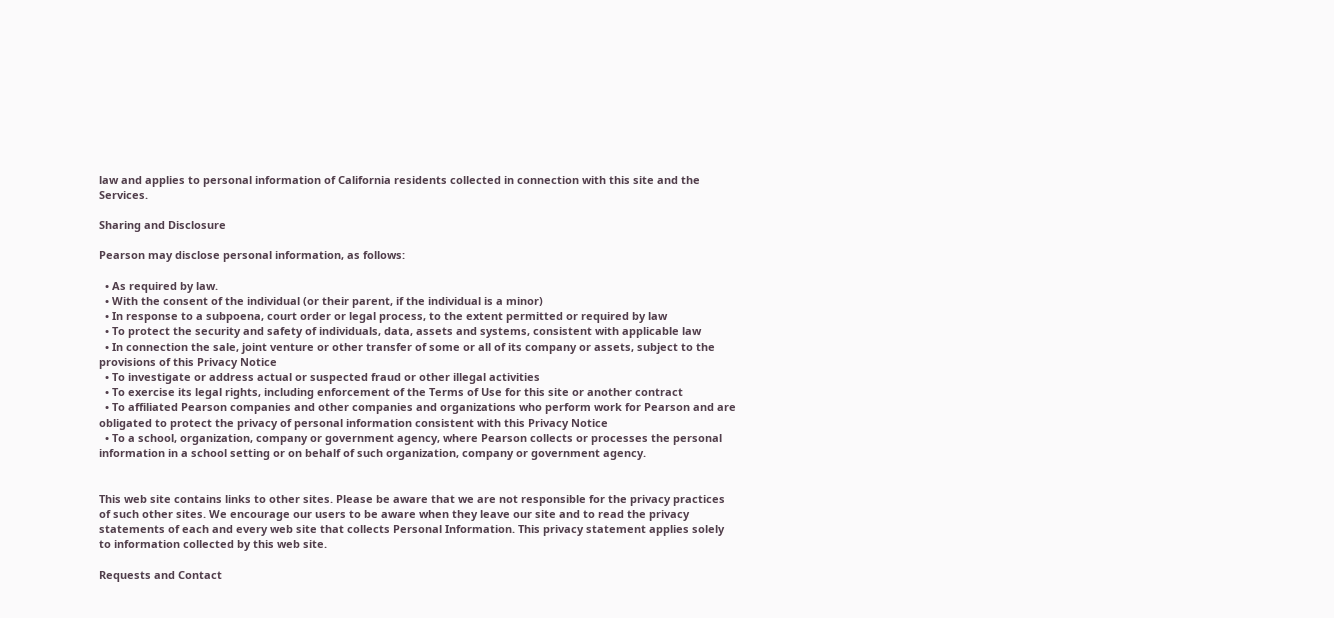law and applies to personal information of California residents collected in connection with this site and the Services.

Sharing and Disclosure

Pearson may disclose personal information, as follows:

  • As required by law.
  • With the consent of the individual (or their parent, if the individual is a minor)
  • In response to a subpoena, court order or legal process, to the extent permitted or required by law
  • To protect the security and safety of individuals, data, assets and systems, consistent with applicable law
  • In connection the sale, joint venture or other transfer of some or all of its company or assets, subject to the provisions of this Privacy Notice
  • To investigate or address actual or suspected fraud or other illegal activities
  • To exercise its legal rights, including enforcement of the Terms of Use for this site or another contract
  • To affiliated Pearson companies and other companies and organizations who perform work for Pearson and are obligated to protect the privacy of personal information consistent with this Privacy Notice
  • To a school, organization, company or government agency, where Pearson collects or processes the personal information in a school setting or on behalf of such organization, company or government agency.


This web site contains links to other sites. Please be aware that we are not responsible for the privacy practices of such other sites. We encourage our users to be aware when they leave our site and to read the privacy statements of each and every web site that collects Personal Information. This privacy statement applies solely to information collected by this web site.

Requests and Contact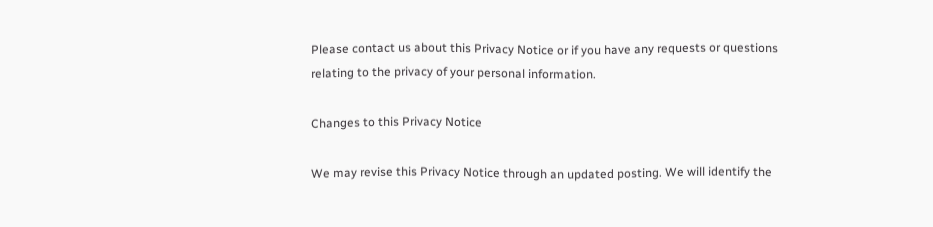Please contact us about this Privacy Notice or if you have any requests or questions relating to the privacy of your personal information.

Changes to this Privacy Notice

We may revise this Privacy Notice through an updated posting. We will identify the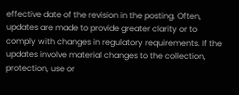effective date of the revision in the posting. Often, updates are made to provide greater clarity or to comply with changes in regulatory requirements. If the updates involve material changes to the collection, protection, use or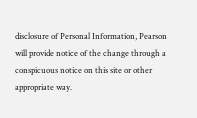disclosure of Personal Information, Pearson will provide notice of the change through a conspicuous notice on this site or other appropriate way.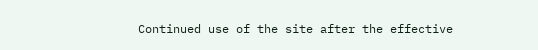Continued use of the site after the effective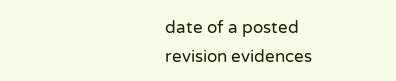date of a posted revision evidences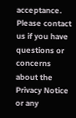acceptance. Please contact us if you have questions or concerns about the Privacy Notice or any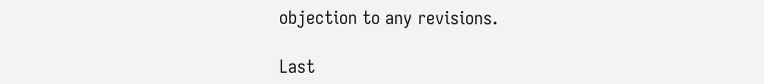objection to any revisions.

Last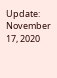Update: November 17, 2020